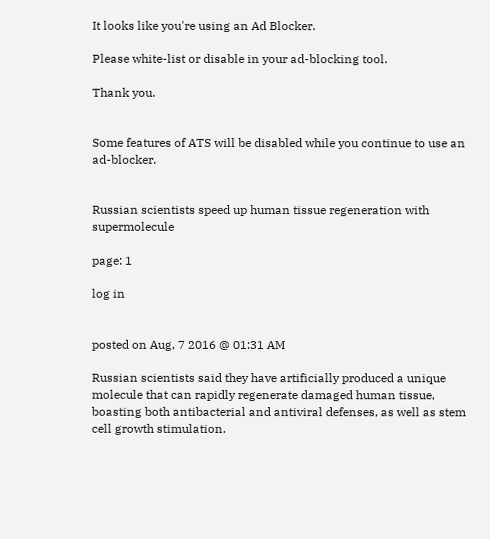It looks like you're using an Ad Blocker.

Please white-list or disable in your ad-blocking tool.

Thank you.


Some features of ATS will be disabled while you continue to use an ad-blocker.


Russian scientists speed up human tissue regeneration with supermolecule

page: 1

log in


posted on Aug, 7 2016 @ 01:31 AM

Russian scientists said they have artificially produced a unique molecule that can rapidly regenerate damaged human tissue, boasting both antibacterial and antiviral defenses, as well as stem cell growth stimulation.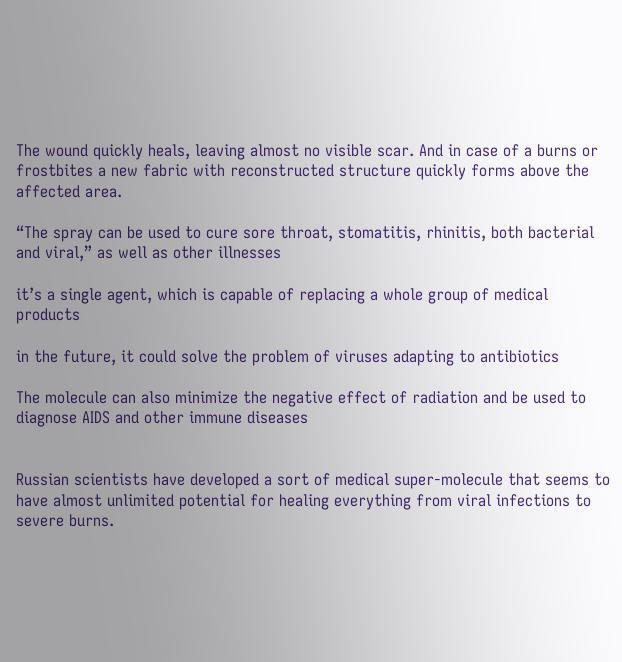The wound quickly heals, leaving almost no visible scar. And in case of a burns or frostbites a new fabric with reconstructed structure quickly forms above the affected area.

“The spray can be used to cure sore throat, stomatitis, rhinitis, both bacterial and viral,” as well as other illnesses

it’s a single agent, which is capable of replacing a whole group of medical products

in the future, it could solve the problem of viruses adapting to antibiotics

The molecule can also minimize the negative effect of radiation and be used to diagnose AIDS and other immune diseases


Russian scientists have developed a sort of medical super-molecule that seems to have almost unlimited potential for healing everything from viral infections to severe burns.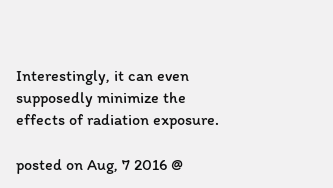Interestingly, it can even supposedly minimize the effects of radiation exposure.

posted on Aug, 7 2016 @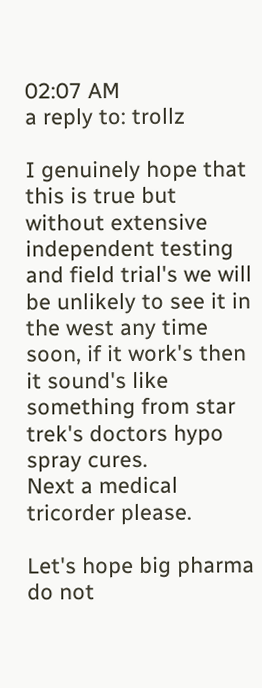02:07 AM
a reply to: trollz

I genuinely hope that this is true but without extensive independent testing and field trial's we will be unlikely to see it in the west any time soon, if it work's then it sound's like something from star trek's doctors hypo spray cures.
Next a medical tricorder please.

Let's hope big pharma do not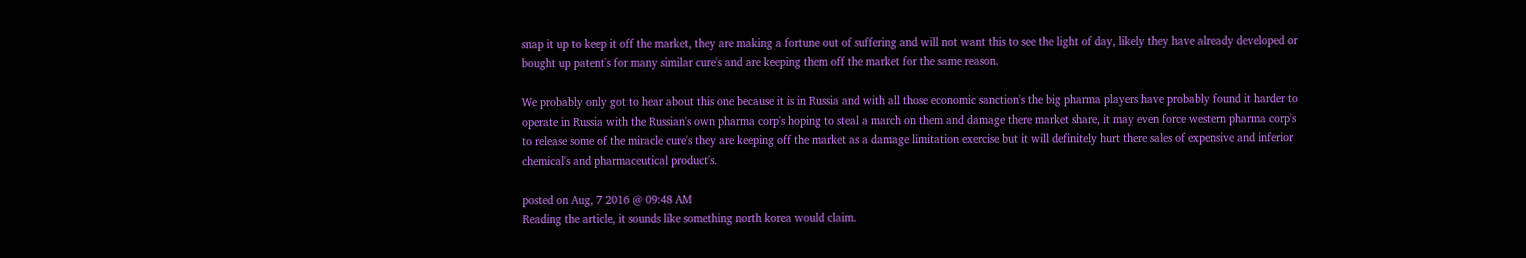snap it up to keep it off the market, they are making a fortune out of suffering and will not want this to see the light of day, likely they have already developed or bought up patent's for many similar cure's and are keeping them off the market for the same reason.

We probably only got to hear about this one because it is in Russia and with all those economic sanction's the big pharma players have probably found it harder to operate in Russia with the Russian's own pharma corp's hoping to steal a march on them and damage there market share, it may even force western pharma corp's to release some of the miracle cure's they are keeping off the market as a damage limitation exercise but it will definitely hurt there sales of expensive and inferior chemical's and pharmaceutical product's.

posted on Aug, 7 2016 @ 09:48 AM
Reading the article, it sounds like something north korea would claim.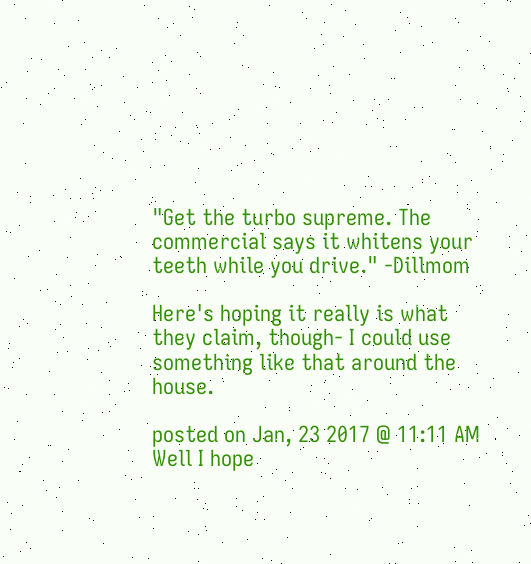"Get the turbo supreme. The commercial says it whitens your teeth while you drive." -Dillmom

Here's hoping it really is what they claim, though- I could use something like that around the house.

posted on Jan, 23 2017 @ 11:11 AM
Well I hope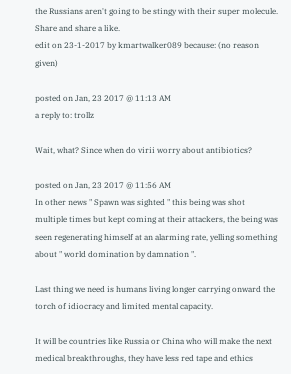the Russians aren't going to be stingy with their super molecule. Share and share a like.
edit on 23-1-2017 by kmartwalker089 because: (no reason given)

posted on Jan, 23 2017 @ 11:13 AM
a reply to: trollz

Wait, what? Since when do virii worry about antibiotics?

posted on Jan, 23 2017 @ 11:56 AM
In other news " Spawn was sighted " this being was shot multiple times but kept coming at their attackers, the being was seen regenerating himself at an alarming rate, yelling something about " world domination by damnation ".

Last thing we need is humans living longer carrying onward the torch of idiocracy and limited mental capacity.

It will be countries like Russia or China who will make the next medical breakthroughs, they have less red tape and ethics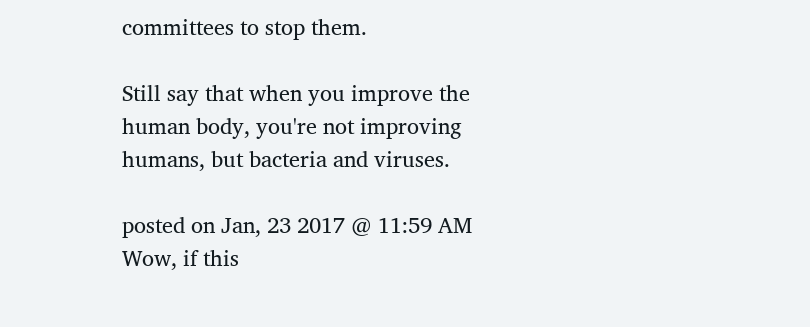committees to stop them.

Still say that when you improve the human body, you're not improving humans, but bacteria and viruses.

posted on Jan, 23 2017 @ 11:59 AM
Wow, if this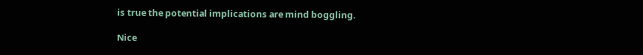is true the potential implications are mind boggling.

Nice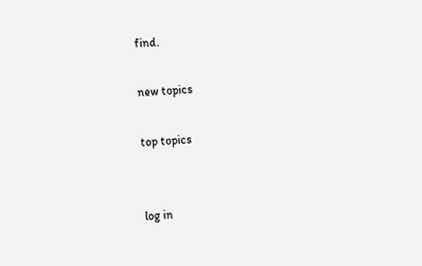find.

new topics

top topics


log in